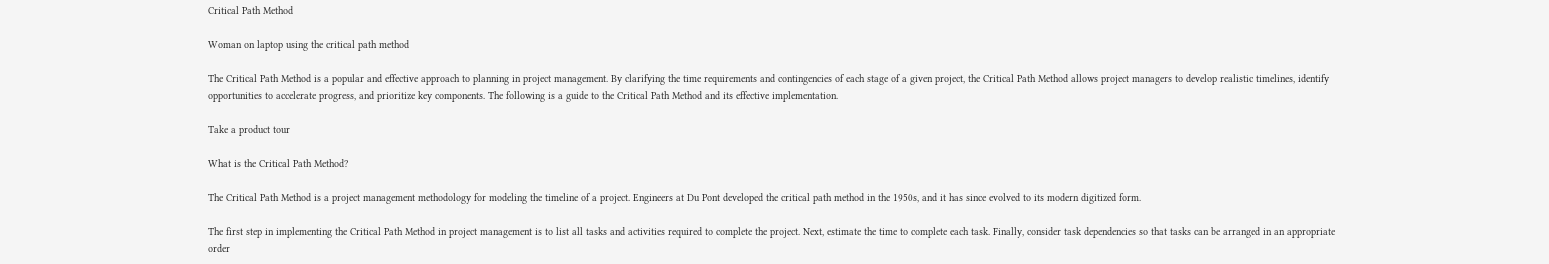Critical Path Method

Woman on laptop using the critical path method

The Critical Path Method is a popular and effective approach to planning in project management. By clarifying the time requirements and contingencies of each stage of a given project, the Critical Path Method allows project managers to develop realistic timelines, identify opportunities to accelerate progress, and prioritize key components. The following is a guide to the Critical Path Method and its effective implementation.

Take a product tour

What is the Critical Path Method?

The Critical Path Method is a project management methodology for modeling the timeline of a project. Engineers at Du Pont developed the critical path method in the 1950s, and it has since evolved to its modern digitized form.

The first step in implementing the Critical Path Method in project management is to list all tasks and activities required to complete the project. Next, estimate the time to complete each task. Finally, consider task dependencies so that tasks can be arranged in an appropriate order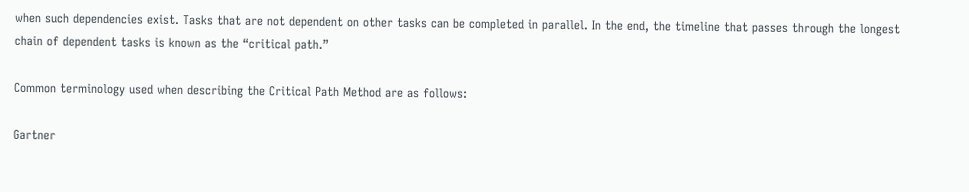when such dependencies exist. Tasks that are not dependent on other tasks can be completed in parallel. In the end, the timeline that passes through the longest chain of dependent tasks is known as the “critical path.”

Common terminology used when describing the Critical Path Method are as follows:

Gartner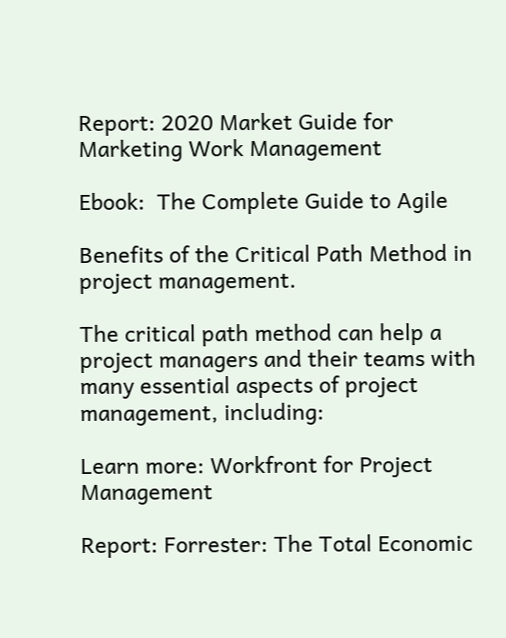Report: 2020 Market Guide for Marketing Work Management

Ebook:  The Complete Guide to Agile

Benefits of the Critical Path Method in project management.

The critical path method can help a project managers and their teams with many essential aspects of project management, including:

Learn more: Workfront for Project Management

Report: Forrester: The Total Economic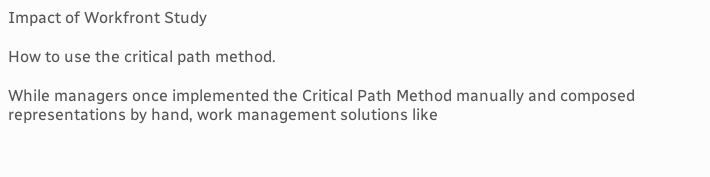Impact of Workfront Study

How to use the critical path method.

While managers once implemented the Critical Path Method manually and composed representations by hand, work management solutions like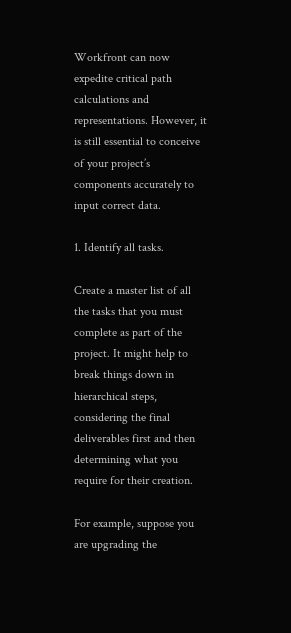Workfront can now expedite critical path calculations and representations. However, it is still essential to conceive of your project’s components accurately to input correct data.

1. Identify all tasks.

Create a master list of all the tasks that you must complete as part of the project. It might help to break things down in hierarchical steps, considering the final deliverables first and then determining what you require for their creation.

For example, suppose you are upgrading the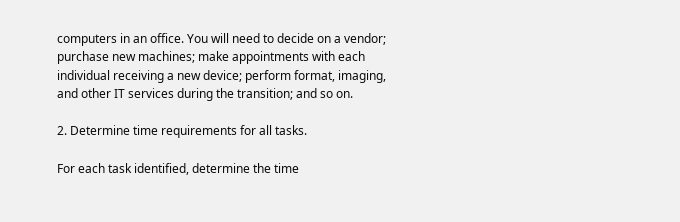computers in an office. You will need to decide on a vendor; purchase new machines; make appointments with each individual receiving a new device; perform format, imaging, and other IT services during the transition; and so on.

2. Determine time requirements for all tasks.

For each task identified, determine the time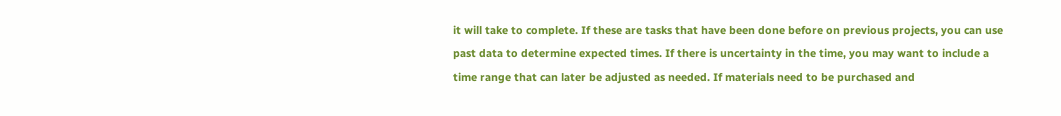it will take to complete. If these are tasks that have been done before on previous projects, you can use past data to determine expected times. If there is uncertainty in the time, you may want to include a time range that can later be adjusted as needed. If materials need to be purchased and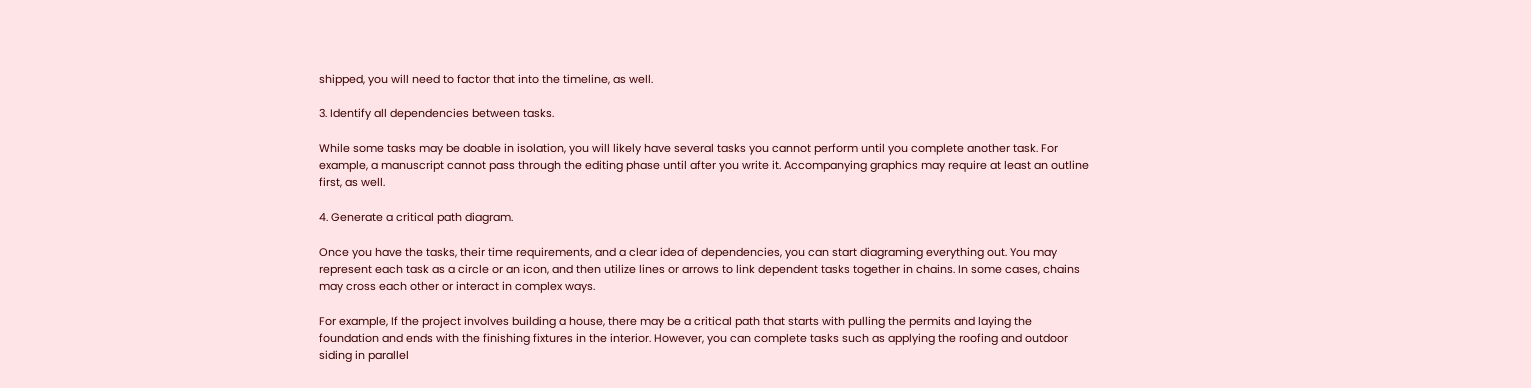shipped, you will need to factor that into the timeline, as well.

3. Identify all dependencies between tasks.

While some tasks may be doable in isolation, you will likely have several tasks you cannot perform until you complete another task. For example, a manuscript cannot pass through the editing phase until after you write it. Accompanying graphics may require at least an outline first, as well.

4. Generate a critical path diagram.

Once you have the tasks, their time requirements, and a clear idea of dependencies, you can start diagraming everything out. You may represent each task as a circle or an icon, and then utilize lines or arrows to link dependent tasks together in chains. In some cases, chains may cross each other or interact in complex ways.

For example, If the project involves building a house, there may be a critical path that starts with pulling the permits and laying the foundation and ends with the finishing fixtures in the interior. However, you can complete tasks such as applying the roofing and outdoor siding in parallel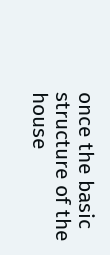once the basic structure of the house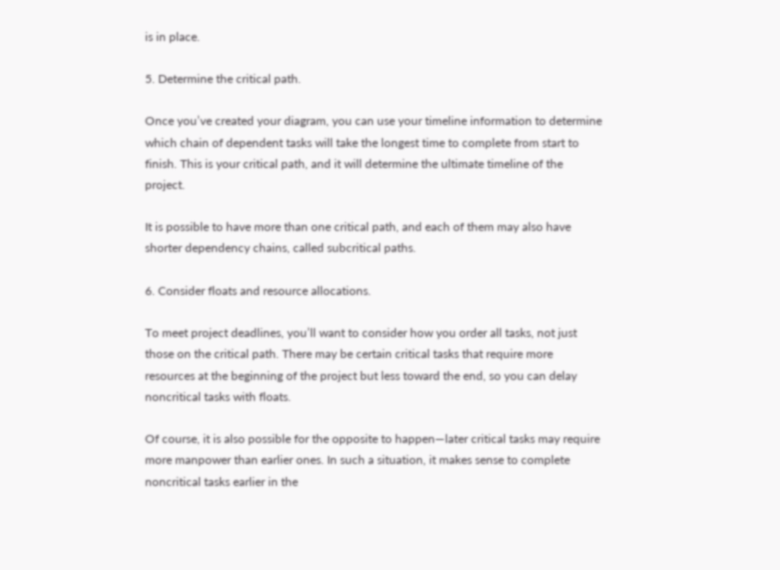is in place.

5. Determine the critical path.

Once you’ve created your diagram, you can use your timeline information to determine which chain of dependent tasks will take the longest time to complete from start to finish. This is your critical path, and it will determine the ultimate timeline of the project.

It is possible to have more than one critical path, and each of them may also have shorter dependency chains, called subcritical paths.

6. Consider floats and resource allocations.

To meet project deadlines, you’ll want to consider how you order all tasks, not just those on the critical path. There may be certain critical tasks that require more resources at the beginning of the project but less toward the end, so you can delay noncritical tasks with floats.

Of course, it is also possible for the opposite to happen—later critical tasks may require more manpower than earlier ones. In such a situation, it makes sense to complete noncritical tasks earlier in the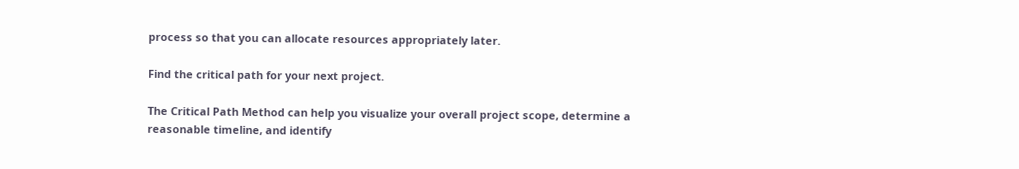process so that you can allocate resources appropriately later.

Find the critical path for your next project.

The Critical Path Method can help you visualize your overall project scope, determine a reasonable timeline, and identify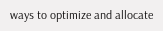ways to optimize and allocate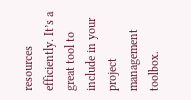resources efficiently. It’s a great tool to include in your project management toolbox.